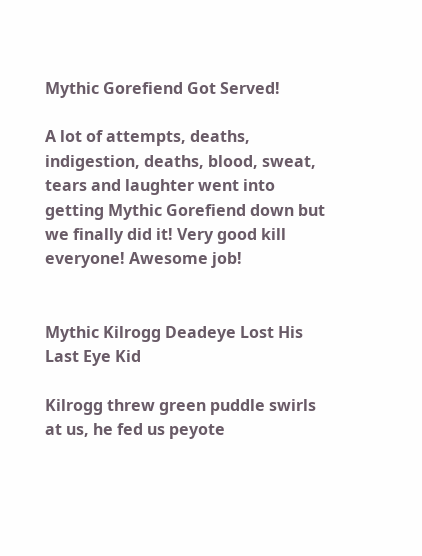Mythic Gorefiend Got Served!

A lot of attempts, deaths, indigestion, deaths, blood, sweat, tears and laughter went into getting Mythic Gorefiend down but we finally did it! Very good kill everyone! Awesome job!


Mythic Kilrogg Deadeye Lost His Last Eye Kid

Kilrogg threw green puddle swirls at us, he fed us peyote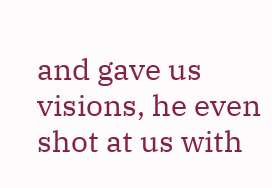and gave us visions, he even shot at us with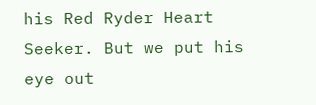his Red Ryder Heart Seeker. But we put his eye out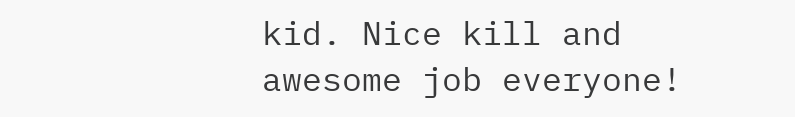kid. Nice kill and awesome job everyone!